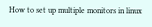How to set up multiple monitors in linux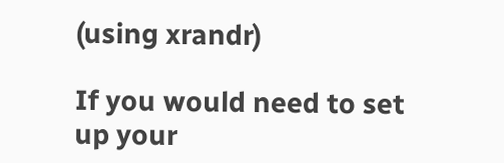(using xrandr)

If you would need to set up your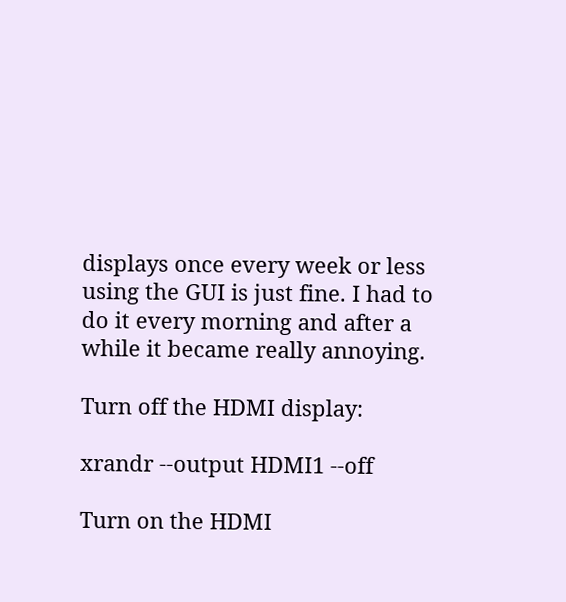displays once every week or less using the GUI is just fine. I had to do it every morning and after a while it became really annoying.

Turn off the HDMI display:

xrandr --output HDMI1 --off

Turn on the HDMI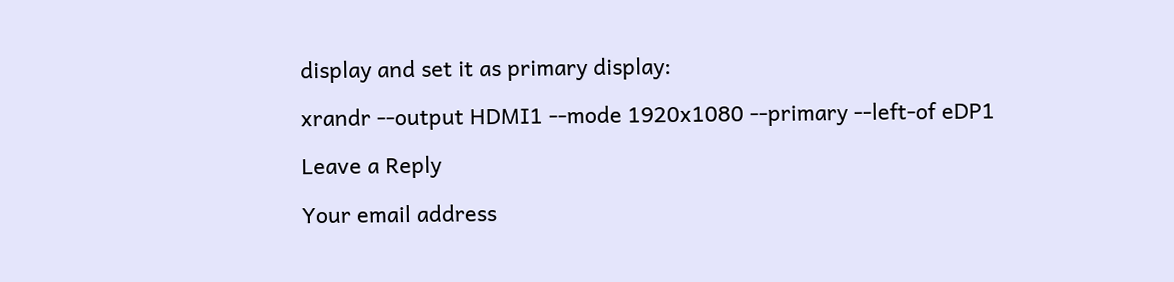display and set it as primary display:

xrandr --output HDMI1 --mode 1920x1080 --primary --left-of eDP1

Leave a Reply

Your email address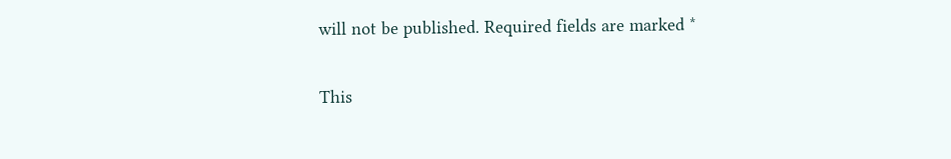will not be published. Required fields are marked *

This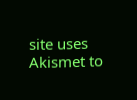site uses Akismet to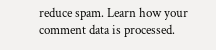reduce spam. Learn how your comment data is processed.